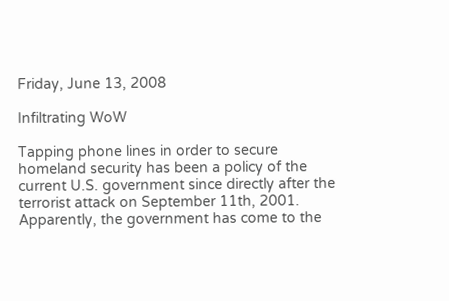Friday, June 13, 2008

Infiltrating WoW

Tapping phone lines in order to secure homeland security has been a policy of the current U.S. government since directly after the terrorist attack on September 11th, 2001. Apparently, the government has come to the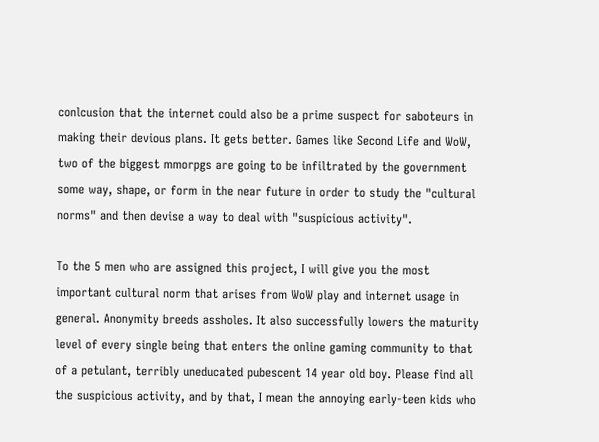conlcusion that the internet could also be a prime suspect for saboteurs in making their devious plans. It gets better. Games like Second Life and WoW, two of the biggest mmorpgs are going to be infiltrated by the government some way, shape, or form in the near future in order to study the "cultural norms" and then devise a way to deal with "suspicious activity".

To the 5 men who are assigned this project, I will give you the most important cultural norm that arises from WoW play and internet usage in general. Anonymity breeds assholes. It also successfully lowers the maturity level of every single being that enters the online gaming community to that of a petulant, terribly uneducated pubescent 14 year old boy. Please find all the suspicious activity, and by that, I mean the annoying early-teen kids who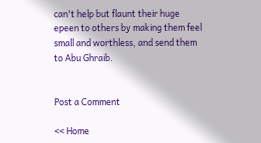can't help but flaunt their huge epeen to others by making them feel small and worthless, and send them to Abu Ghraib.


Post a Comment

<< Home